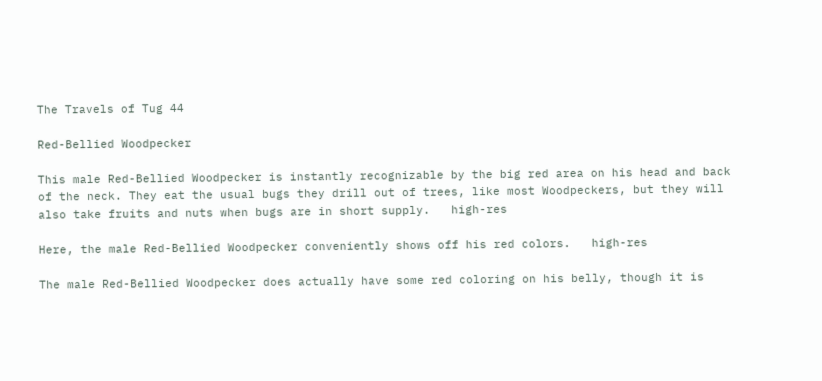The Travels of Tug 44

Red-Bellied Woodpecker

This male Red-Bellied Woodpecker is instantly recognizable by the big red area on his head and back of the neck. They eat the usual bugs they drill out of trees, like most Woodpeckers, but they will also take fruits and nuts when bugs are in short supply.   high-res

Here, the male Red-Bellied Woodpecker conveniently shows off his red colors.   high-res

The male Red-Bellied Woodpecker does actually have some red coloring on his belly, though it is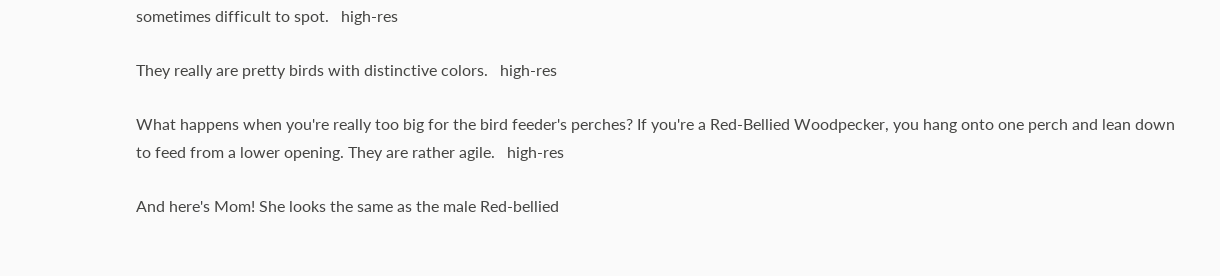sometimes difficult to spot.   high-res

They really are pretty birds with distinctive colors.   high-res

What happens when you're really too big for the bird feeder's perches? If you're a Red-Bellied Woodpecker, you hang onto one perch and lean down to feed from a lower opening. They are rather agile.   high-res

And here's Mom! She looks the same as the male Red-bellied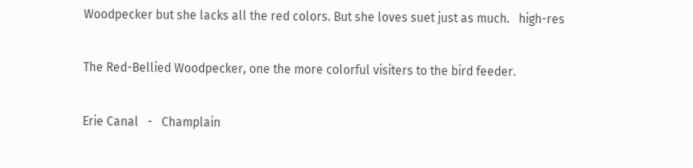Woodpecker but she lacks all the red colors. But she loves suet just as much.   high-res

The Red-Bellied Woodpecker, one the more colorful visiters to the bird feeder.

Erie Canal   -   Champlain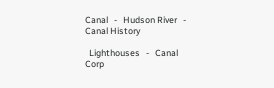Canal   -   Hudson River   -   Canal History

  Lighthouses   -   Canal Corp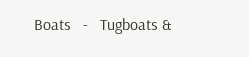Boats   -   Tugboats &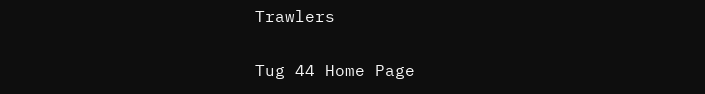Trawlers

Tug 44 Home Page